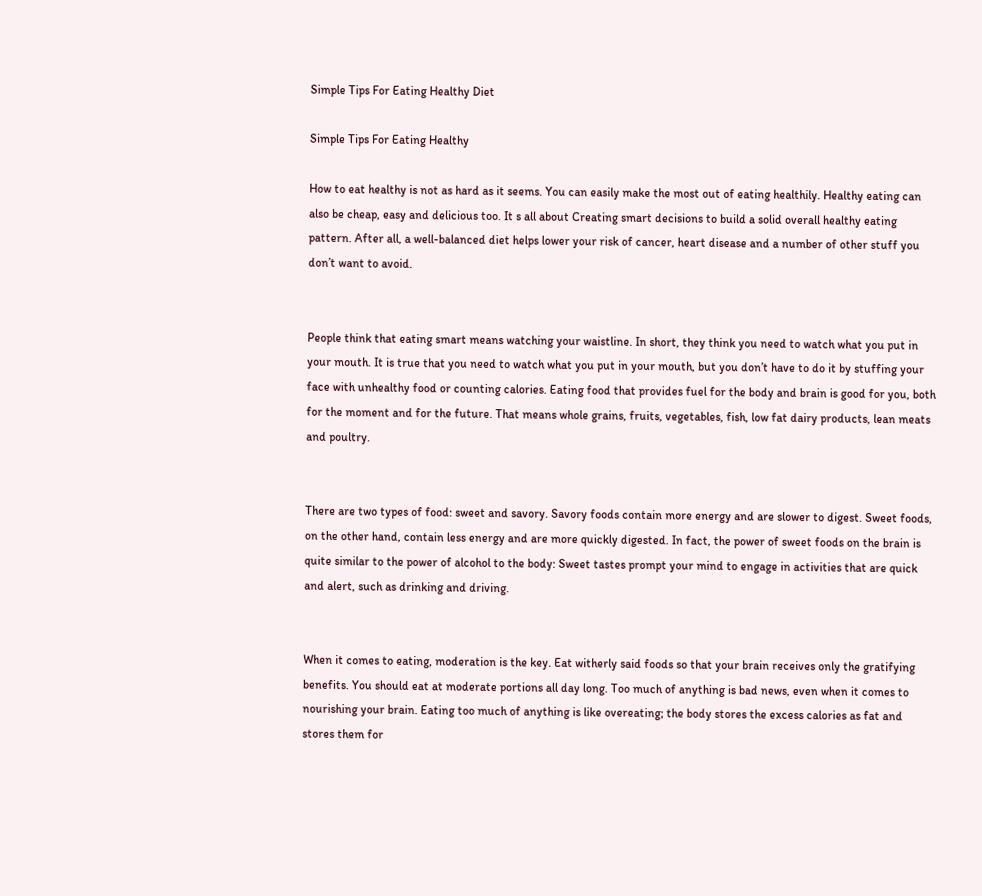Simple Tips For Eating Healthy Diet

Simple Tips For Eating Healthy

How to eat healthy is not as hard as it seems. You can easily make the most out of eating healthily. Healthy eating can also be cheap, easy and delicious too. It s all about Creating smart decisions to build a solid overall healthy eating pattern. After all, a well-balanced diet helps lower your risk of cancer, heart disease and a number of other stuff you don’t want to avoid.


People think that eating smart means watching your waistline. In short, they think you need to watch what you put in your mouth. It is true that you need to watch what you put in your mouth, but you don’t have to do it by stuffing your face with unhealthy food or counting calories. Eating food that provides fuel for the body and brain is good for you, both for the moment and for the future. That means whole grains, fruits, vegetables, fish, low fat dairy products, lean meats and poultry.


There are two types of food: sweet and savory. Savory foods contain more energy and are slower to digest. Sweet foods, on the other hand, contain less energy and are more quickly digested. In fact, the power of sweet foods on the brain is quite similar to the power of alcohol to the body: Sweet tastes prompt your mind to engage in activities that are quick and alert, such as drinking and driving.


When it comes to eating, moderation is the key. Eat witherly said foods so that your brain receives only the gratifying benefits. You should eat at moderate portions all day long. Too much of anything is bad news, even when it comes to nourishing your brain. Eating too much of anything is like overeating; the body stores the excess calories as fat and stores them for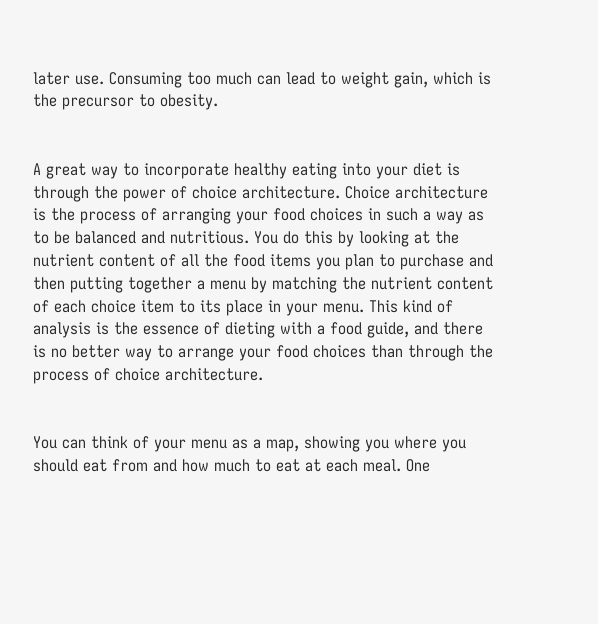later use. Consuming too much can lead to weight gain, which is the precursor to obesity.


A great way to incorporate healthy eating into your diet is through the power of choice architecture. Choice architecture is the process of arranging your food choices in such a way as to be balanced and nutritious. You do this by looking at the nutrient content of all the food items you plan to purchase and then putting together a menu by matching the nutrient content of each choice item to its place in your menu. This kind of analysis is the essence of dieting with a food guide, and there is no better way to arrange your food choices than through the process of choice architecture.


You can think of your menu as a map, showing you where you should eat from and how much to eat at each meal. One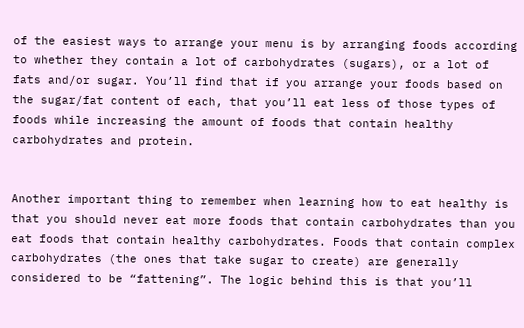of the easiest ways to arrange your menu is by arranging foods according to whether they contain a lot of carbohydrates (sugars), or a lot of fats and/or sugar. You’ll find that if you arrange your foods based on the sugar/fat content of each, that you’ll eat less of those types of foods while increasing the amount of foods that contain healthy carbohydrates and protein.


Another important thing to remember when learning how to eat healthy is that you should never eat more foods that contain carbohydrates than you eat foods that contain healthy carbohydrates. Foods that contain complex carbohydrates (the ones that take sugar to create) are generally considered to be “fattening”. The logic behind this is that you’ll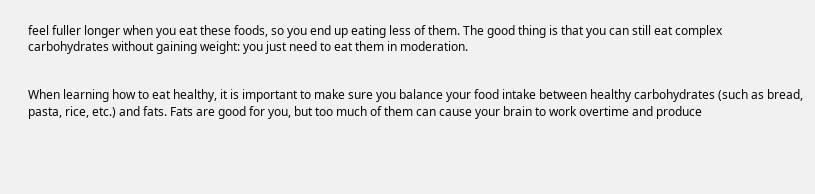feel fuller longer when you eat these foods, so you end up eating less of them. The good thing is that you can still eat complex carbohydrates without gaining weight: you just need to eat them in moderation.


When learning how to eat healthy, it is important to make sure you balance your food intake between healthy carbohydrates (such as bread, pasta, rice, etc.) and fats. Fats are good for you, but too much of them can cause your brain to work overtime and produce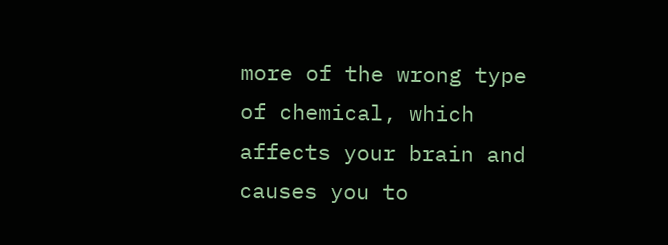more of the wrong type of chemical, which affects your brain and causes you to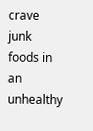crave junk foods in an unhealthy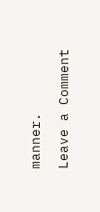manner.

Leave a Comment